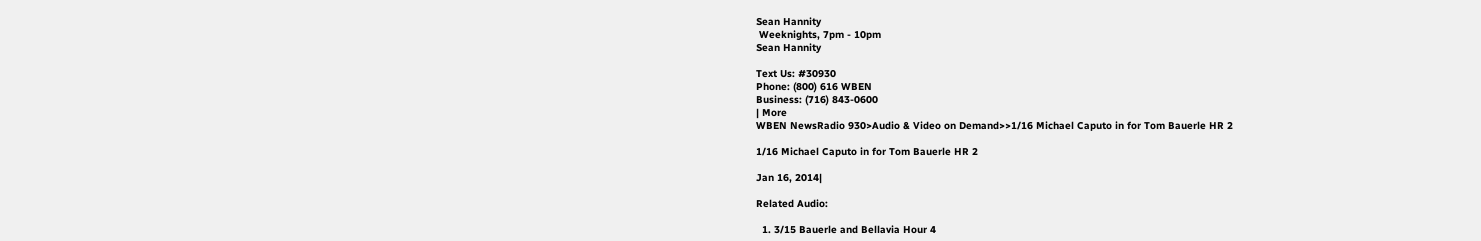Sean Hannity
 Weeknights, 7pm - 10pm
Sean Hannity

Text Us: #30930
Phone: (800) 616 WBEN
Business: (716) 843-0600
| More
WBEN NewsRadio 930>Audio & Video on Demand>>1/16 Michael Caputo in for Tom Bauerle HR 2

1/16 Michael Caputo in for Tom Bauerle HR 2

Jan 16, 2014|

Related Audio:

  1. 3/15 Bauerle and Bellavia Hour 4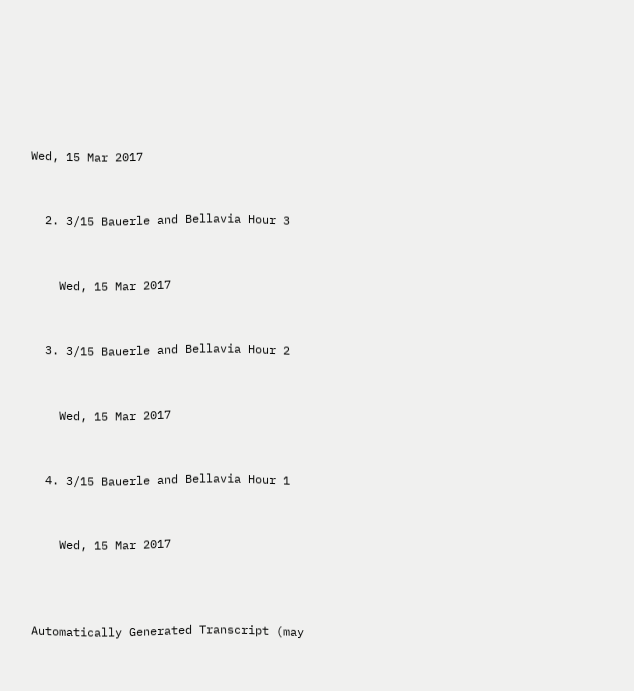Wed, 15 Mar 2017


  2. 3/15 Bauerle and Bellavia Hour 3


    Wed, 15 Mar 2017


  3. 3/15 Bauerle and Bellavia Hour 2


    Wed, 15 Mar 2017


  4. 3/15 Bauerle and Bellavia Hour 1


    Wed, 15 Mar 2017



Automatically Generated Transcript (may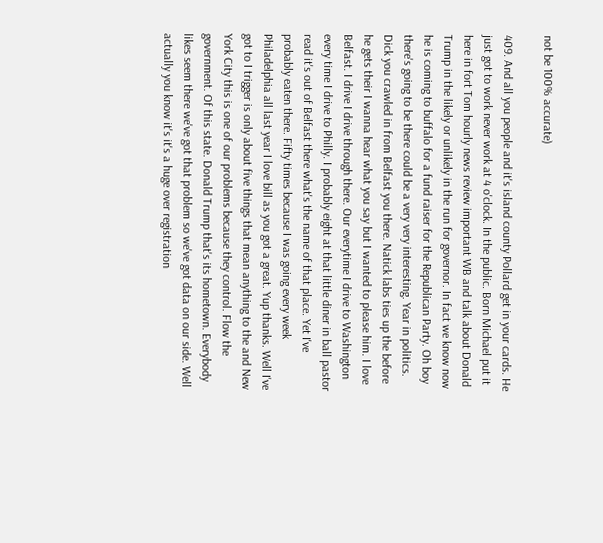not be 100% accurate)

409. And all you people and it's island county Pollard get in your cards. He just got to work never work at 4 o'clock. In the public. Born Michael put it here in fort Tom hourly news review important WB and talk about Donald Trump in the likely or unlikely in the run for governor. In fact we know now he is coming to buffalo for a fund raiser for the Republican Party. Oh boy there's going to be there could be a very very interesting. Year in politics. Dick you crawled in from Belfast you there. Natick labs ties up the before he gets their I wanna hear what you say but I wanted to please him. I love Belfast. I drive I drive through there. Our everytime I drive to Washington every time I drive to Philly. I probably eight at that little diner in ball pastor read it's out of Belfast there what's the name of that place. Yet I've probably eaten there. Fifty times because I was going every week Philadelphia all last year I love bill as you got a great. Yup thanks. Well I've got to I trigger is only about five things that mean anything to the and New York City this is one of our problems because they control. Flow the government. Of this state. Donald Trump that's its hometown. Everybody likes seem there we've got that problem so we've got data on our side. Well actually you know it's it's a huge over registration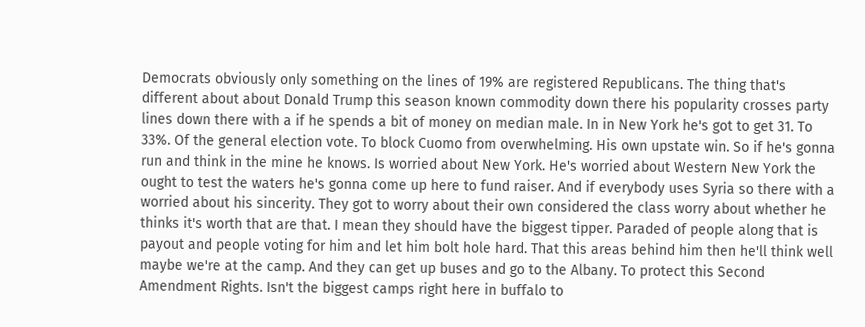Democrats obviously only something on the lines of 19% are registered Republicans. The thing that's different about about Donald Trump this season known commodity down there his popularity crosses party lines down there with a if he spends a bit of money on median male. In in New York he's got to get 31. To 33%. Of the general election vote. To block Cuomo from overwhelming. His own upstate win. So if he's gonna run and think in the mine he knows. Is worried about New York. He's worried about Western New York the ought to test the waters he's gonna come up here to fund raiser. And if everybody uses Syria so there with a worried about his sincerity. They got to worry about their own considered the class worry about whether he thinks it's worth that are that. I mean they should have the biggest tipper. Paraded of people along that is payout and people voting for him and let him bolt hole hard. That this areas behind him then he'll think well maybe we're at the camp. And they can get up buses and go to the Albany. To protect this Second Amendment Rights. Isn't the biggest camps right here in buffalo to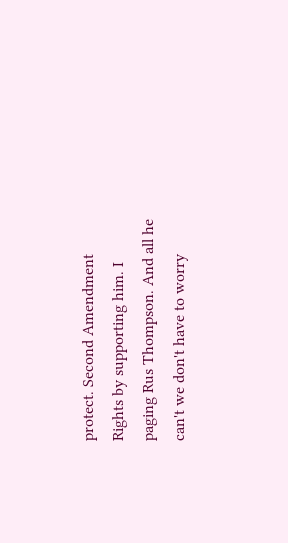protect. Second Amendment Rights by supporting him. I paging Rus Thompson. And all he can't we don't have to worry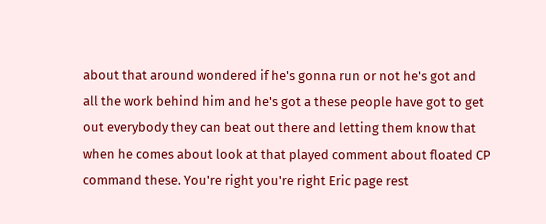about that around wondered if he's gonna run or not he's got and all the work behind him and he's got a these people have got to get out everybody they can beat out there and letting them know that when he comes about look at that played comment about floated CP command these. You're right you're right Eric page rest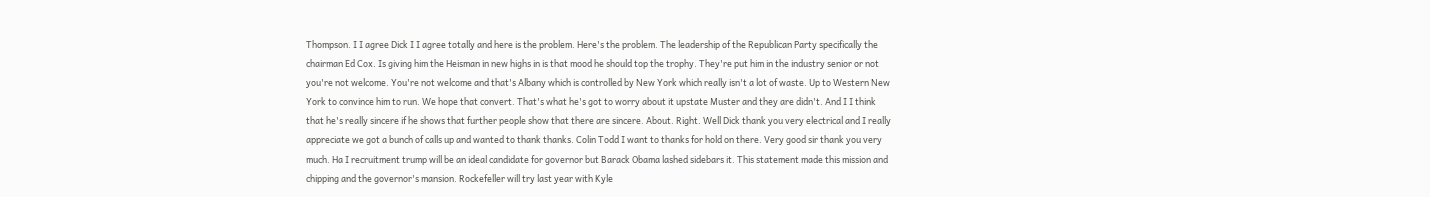Thompson. I I agree Dick I I agree totally and here is the problem. Here's the problem. The leadership of the Republican Party specifically the chairman Ed Cox. Is giving him the Heisman in new highs in is that mood he should top the trophy. They're put him in the industry senior or not you're not welcome. You're not welcome and that's Albany which is controlled by New York which really isn't a lot of waste. Up to Western New York to convince him to run. We hope that convert. That's what he's got to worry about it upstate Muster and they are didn't. And I I think that he's really sincere if he shows that further people show that there are sincere. About. Right. Well Dick thank you very electrical and I really appreciate we got a bunch of calls up and wanted to thank thanks. Colin Todd I want to thanks for hold on there. Very good sir thank you very much. Ha I recruitment trump will be an ideal candidate for governor but Barack Obama lashed sidebars it. This statement made this mission and chipping and the governor's mansion. Rockefeller will try last year with Kyle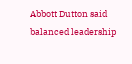Abbott Dutton said balanced leadership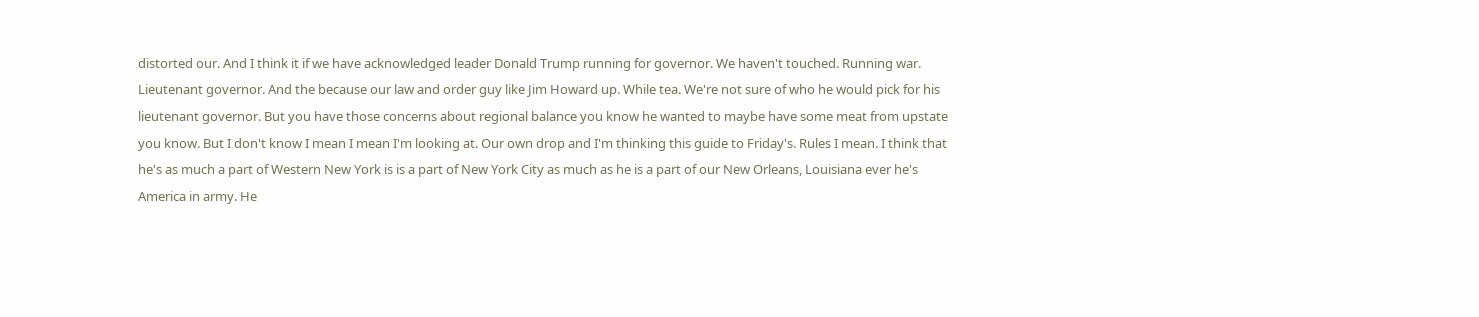distorted our. And I think it if we have acknowledged leader Donald Trump running for governor. We haven't touched. Running war. Lieutenant governor. And the because our law and order guy like Jim Howard up. While tea. We're not sure of who he would pick for his lieutenant governor. But you have those concerns about regional balance you know he wanted to maybe have some meat from upstate you know. But I don't know I mean I mean I'm looking at. Our own drop and I'm thinking this guide to Friday's. Rules I mean. I think that he's as much a part of Western New York is is a part of New York City as much as he is a part of our New Orleans, Louisiana ever he's America in army. He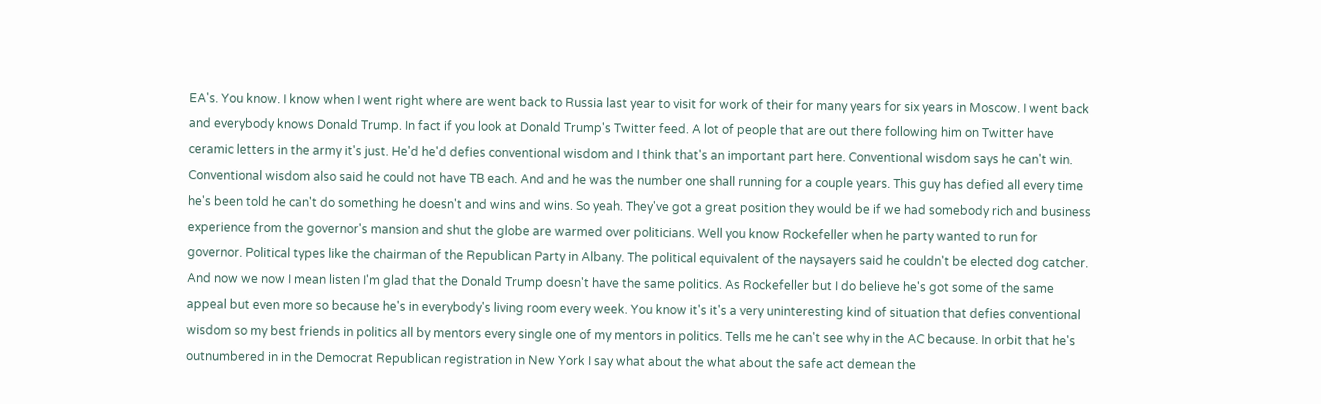EA's. You know. I know when I went right where are went back to Russia last year to visit for work of their for many years for six years in Moscow. I went back and everybody knows Donald Trump. In fact if you look at Donald Trump's Twitter feed. A lot of people that are out there following him on Twitter have ceramic letters in the army it's just. He'd he'd defies conventional wisdom and I think that's an important part here. Conventional wisdom says he can't win. Conventional wisdom also said he could not have TB each. And and he was the number one shall running for a couple years. This guy has defied all every time he's been told he can't do something he doesn't and wins and wins. So yeah. They've got a great position they would be if we had somebody rich and business experience from the governor's mansion and shut the globe are warmed over politicians. Well you know Rockefeller when he party wanted to run for governor. Political types like the chairman of the Republican Party in Albany. The political equivalent of the naysayers said he couldn't be elected dog catcher. And now we now I mean listen I'm glad that the Donald Trump doesn't have the same politics. As Rockefeller but I do believe he's got some of the same appeal but even more so because he's in everybody's living room every week. You know it's it's a very uninteresting kind of situation that defies conventional wisdom so my best friends in politics all by mentors every single one of my mentors in politics. Tells me he can't see why in the AC because. In orbit that he's outnumbered in in the Democrat Republican registration in New York I say what about the what about the safe act demean the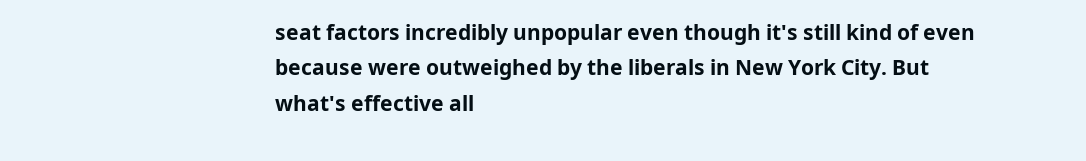seat factors incredibly unpopular even though it's still kind of even because were outweighed by the liberals in New York City. But what's effective all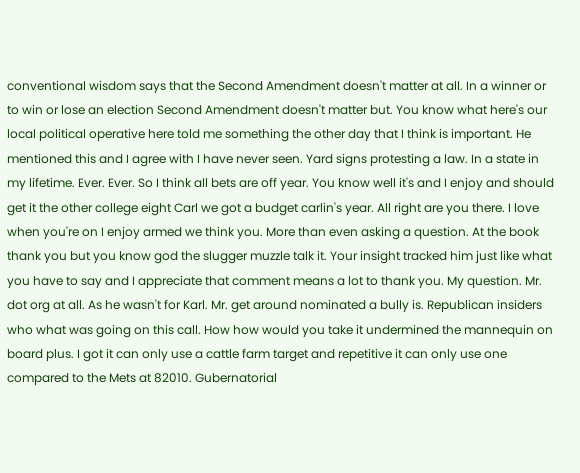conventional wisdom says that the Second Amendment doesn't matter at all. In a winner or to win or lose an election Second Amendment doesn't matter but. You know what here's our local political operative here told me something the other day that I think is important. He mentioned this and I agree with I have never seen. Yard signs protesting a law. In a state in my lifetime. Ever. Ever. So I think all bets are off year. You know well it's and I enjoy and should get it the other college eight Carl we got a budget carlin's year. All right are you there. I love when you're on I enjoy armed we think you. More than even asking a question. At the book thank you but you know god the slugger muzzle talk it. Your insight tracked him just like what you have to say and I appreciate that comment means a lot to thank you. My question. Mr. dot org at all. As he wasn't for Karl. Mr. get around nominated a bully is. Republican insiders who what was going on this call. How how would you take it undermined the mannequin on board plus. I got it can only use a cattle farm target and repetitive it can only use one compared to the Mets at 82010. Gubernatorial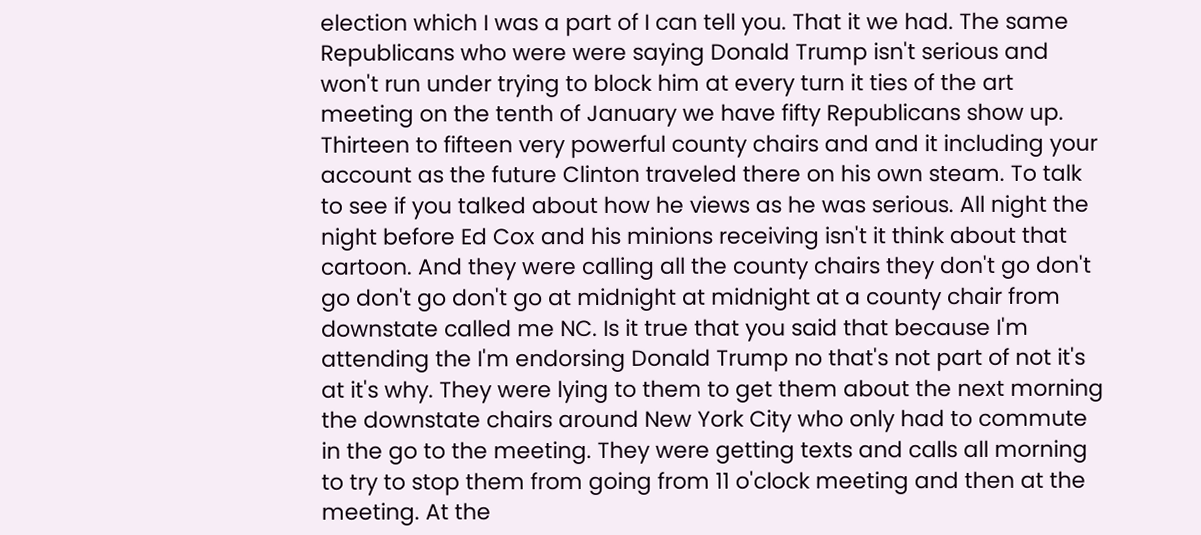election which I was a part of I can tell you. That it we had. The same Republicans who were were saying Donald Trump isn't serious and won't run under trying to block him at every turn it ties of the art meeting on the tenth of January we have fifty Republicans show up. Thirteen to fifteen very powerful county chairs and and it including your account as the future Clinton traveled there on his own steam. To talk to see if you talked about how he views as he was serious. All night the night before Ed Cox and his minions receiving isn't it think about that cartoon. And they were calling all the county chairs they don't go don't go don't go don't go at midnight at midnight at a county chair from downstate called me NC. Is it true that you said that because I'm attending the I'm endorsing Donald Trump no that's not part of not it's at it's why. They were lying to them to get them about the next morning the downstate chairs around New York City who only had to commute in the go to the meeting. They were getting texts and calls all morning to try to stop them from going from 11 o'clock meeting and then at the meeting. At the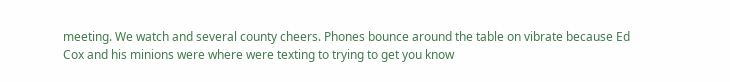meeting. We watch and several county cheers. Phones bounce around the table on vibrate because Ed Cox and his minions were where were texting to trying to get you know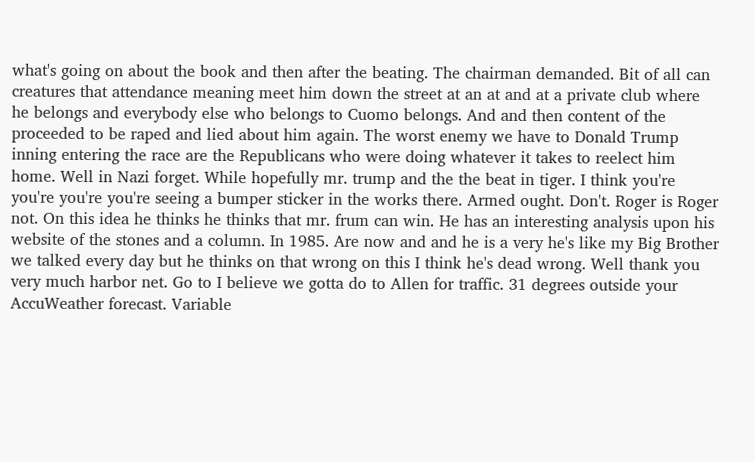what's going on about the book and then after the beating. The chairman demanded. Bit of all can creatures that attendance meaning meet him down the street at an at and at a private club where he belongs and everybody else who belongs to Cuomo belongs. And and then content of the proceeded to be raped and lied about him again. The worst enemy we have to Donald Trump inning entering the race are the Republicans who were doing whatever it takes to reelect him home. Well in Nazi forget. While hopefully mr. trump and the the beat in tiger. I think you're you're you're you're seeing a bumper sticker in the works there. Armed ought. Don't. Roger is Roger not. On this idea he thinks he thinks that mr. frum can win. He has an interesting analysis upon his website of the stones and a column. In 1985. Are now and and he is a very he's like my Big Brother we talked every day but he thinks on that wrong on this I think he's dead wrong. Well thank you very much harbor net. Go to I believe we gotta do to Allen for traffic. 31 degrees outside your AccuWeather forecast. Variable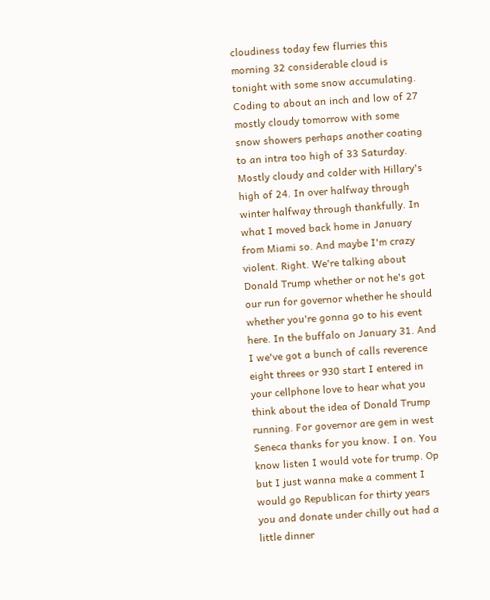cloudiness today few flurries this morning 32 considerable cloud is tonight with some snow accumulating. Coding to about an inch and low of 27 mostly cloudy tomorrow with some snow showers perhaps another coating to an intra too high of 33 Saturday. Mostly cloudy and colder with Hillary's high of 24. In over halfway through winter halfway through thankfully. In what I moved back home in January from Miami so. And maybe I'm crazy violent. Right. We're talking about Donald Trump whether or not he's got our run for governor whether he should whether you're gonna go to his event here. In the buffalo on January 31. And I we've got a bunch of calls reverence eight threes or 930 start I entered in your cellphone love to hear what you think about the idea of Donald Trump running. For governor are gem in west Seneca thanks for you know. I on. You know listen I would vote for trump. Op but I just wanna make a comment I would go Republican for thirty years you and donate under chilly out had a little dinner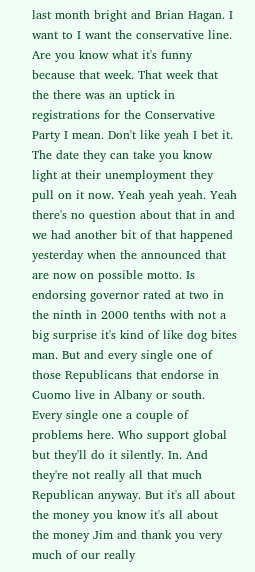last month bright and Brian Hagan. I want to I want the conservative line. Are you know what it's funny because that week. That week that the there was an uptick in registrations for the Conservative Party I mean. Don't like yeah I bet it. The date they can take you know light at their unemployment they pull on it now. Yeah yeah yeah. Yeah there's no question about that in and we had another bit of that happened yesterday when the announced that are now on possible motto. Is endorsing governor rated at two in the ninth in 2000 tenths with not a big surprise it's kind of like dog bites man. But and every single one of those Republicans that endorse in Cuomo live in Albany or south. Every single one a couple of problems here. Who support global but they'll do it silently. In. And they're not really all that much Republican anyway. But it's all about the money you know it's all about the money Jim and thank you very much of our really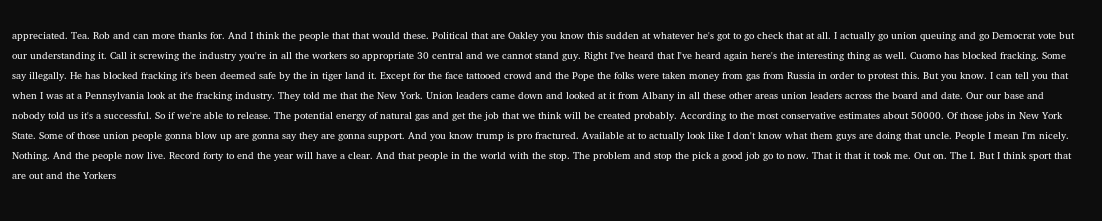appreciated. Tea. Rob and can more thanks for. And I think the people that that would these. Political that are Oakley you know this sudden at whatever he's got to go check that at all. I actually go union queuing and go Democrat vote but our understanding it. Call it screwing the industry you're in all the workers so appropriate 30 central and we cannot stand guy. Right I've heard that I've heard again here's the interesting thing as well. Cuomo has blocked fracking. Some say illegally. He has blocked fracking it's been deemed safe by the in tiger land it. Except for the face tattooed crowd and the Pope the folks were taken money from gas from Russia in order to protest this. But you know. I can tell you that when I was at a Pennsylvania look at the fracking industry. They told me that the New York. Union leaders came down and looked at it from Albany in all these other areas union leaders across the board and date. Our our base and nobody told us it's a successful. So if we're able to release. The potential energy of natural gas and get the job that we think will be created probably. According to the most conservative estimates about 50000. Of those jobs in New York State. Some of those union people gonna blow up are gonna say they are gonna support. And you know trump is pro fractured. Available at to actually look like I don't know what them guys are doing that uncle. People I mean I'm nicely. Nothing. And the people now live. Record forty to end the year will have a clear. And that people in the world with the stop. The problem and stop the pick a good job go to now. That it that it took me. Out on. The I. But I think sport that are out and the Yorkers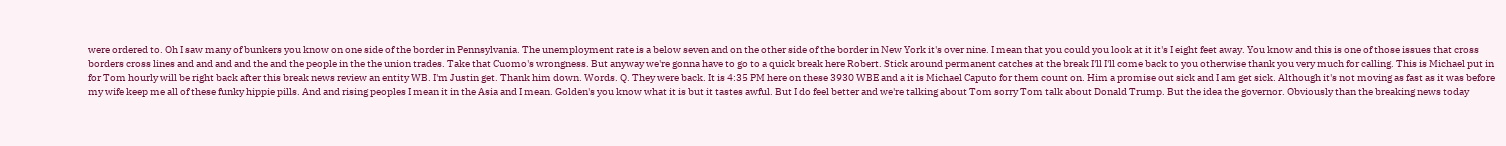were ordered to. Oh I saw many of bunkers you know on one side of the border in Pennsylvania. The unemployment rate is a below seven and on the other side of the border in New York it's over nine. I mean that you could you look at it it's I eight feet away. You know and this is one of those issues that cross borders cross lines and and and and the and the people in the the union trades. Take that Cuomo's wrongness. But anyway we're gonna have to go to a quick break here Robert. Stick around permanent catches at the break I'll I'll come back to you otherwise thank you very much for calling. This is Michael put in for Tom hourly will be right back after this break news review an entity WB. I'm Justin get. Thank him down. Words. Q. They were back. It is 4:35 PM here on these 3930 WBE and a it is Michael Caputo for them count on. Him a promise out sick and I am get sick. Although it's not moving as fast as it was before my wife keep me all of these funky hippie pills. And and rising peoples I mean it in the Asia and I mean. Golden's you know what it is but it tastes awful. But I do feel better and we're talking about Tom sorry Tom talk about Donald Trump. But the idea the governor. Obviously than the breaking news today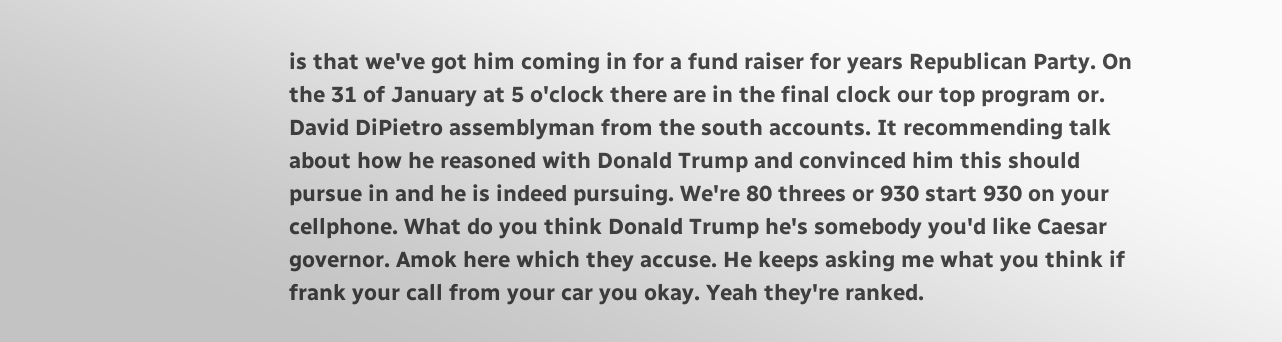is that we've got him coming in for a fund raiser for years Republican Party. On the 31 of January at 5 o'clock there are in the final clock our top program or. David DiPietro assemblyman from the south accounts. It recommending talk about how he reasoned with Donald Trump and convinced him this should pursue in and he is indeed pursuing. We're 80 threes or 930 start 930 on your cellphone. What do you think Donald Trump he's somebody you'd like Caesar governor. Amok here which they accuse. He keeps asking me what you think if frank your call from your car you okay. Yeah they're ranked.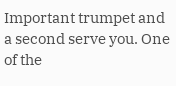Important trumpet and a second serve you. One of the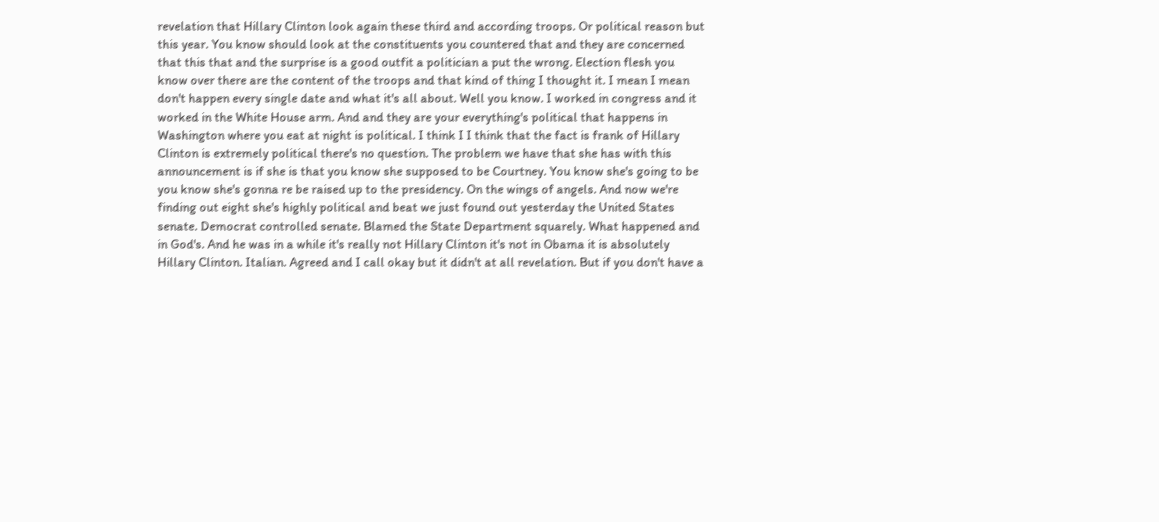revelation that Hillary Clinton look again these third and according troops. Or political reason but this year. You know should look at the constituents you countered that and they are concerned that this that and the surprise is a good outfit a politician a put the wrong. Election flesh you know over there are the content of the troops and that kind of thing I thought it. I mean I mean don't happen every single date and what it's all about. Well you know. I worked in congress and it worked in the White House arm. And and they are your everything's political that happens in Washington where you eat at night is political. I think I I think that the fact is frank of Hillary Clinton is extremely political there's no question. The problem we have that she has with this announcement is if she is that you know she supposed to be Courtney. You know she's going to be you know she's gonna re be raised up to the presidency. On the wings of angels. And now we're finding out eight she's highly political and beat we just found out yesterday the United States senate. Democrat controlled senate. Blamed the State Department squarely. What happened and in God's. And he was in a while it's really not Hillary Clinton it's not in Obama it is absolutely Hillary Clinton. Italian. Agreed and I call okay but it didn't at all revelation. But if you don't have a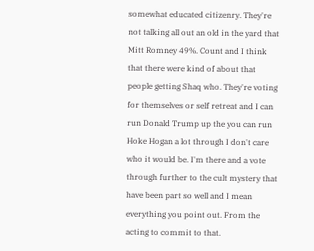somewhat educated citizenry. They're not talking all out an old in the yard that Mitt Romney 49%. Count and I think that there were kind of about that people getting Shaq who. They're voting for themselves or self retreat and I can run Donald Trump up the you can run Hoke Hogan a lot through I don't care who it would be. I'm there and a vote through further to the cult mystery that have been part so well and I mean everything you point out. From the acting to commit to that.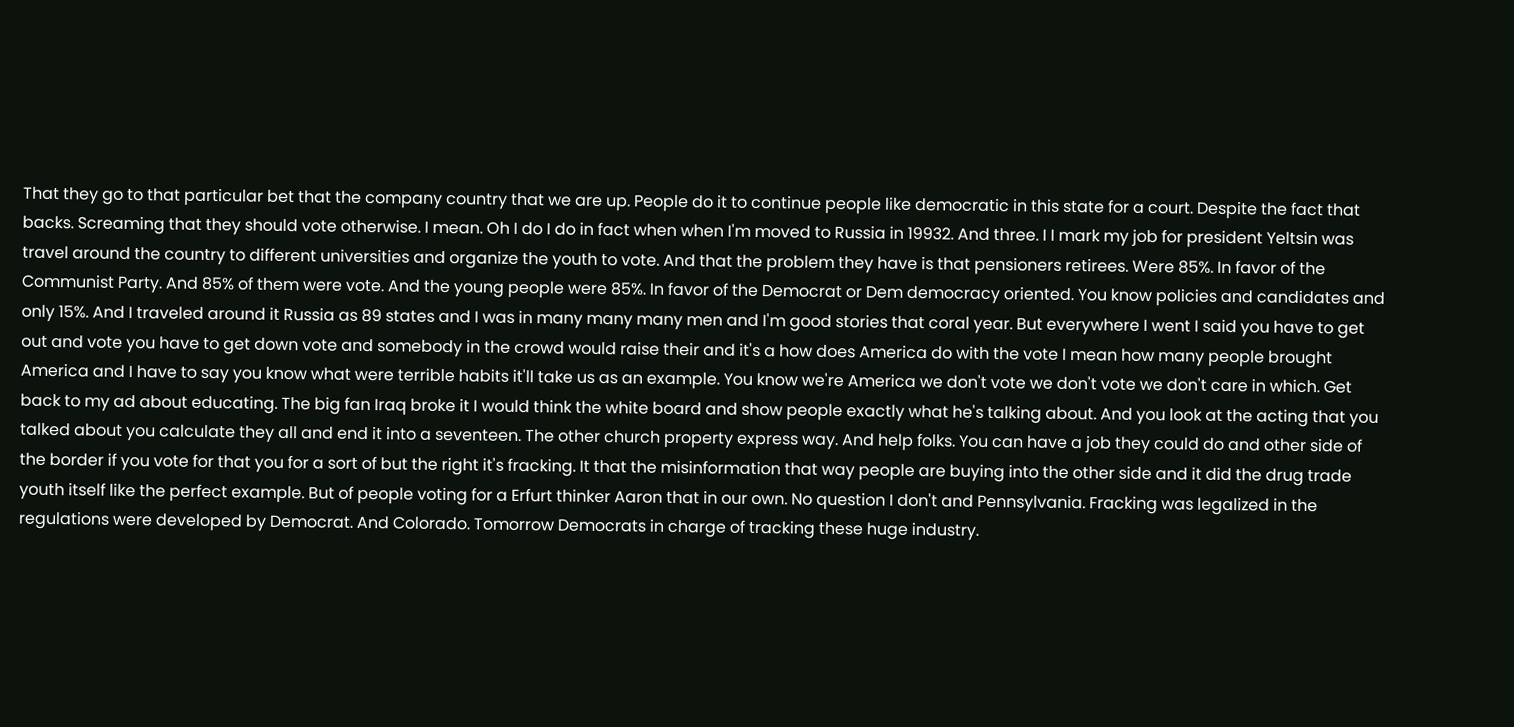That they go to that particular bet that the company country that we are up. People do it to continue people like democratic in this state for a court. Despite the fact that backs. Screaming that they should vote otherwise. I mean. Oh I do I do in fact when when I'm moved to Russia in 19932. And three. I I mark my job for president Yeltsin was travel around the country to different universities and organize the youth to vote. And that the problem they have is that pensioners retirees. Were 85%. In favor of the Communist Party. And 85% of them were vote. And the young people were 85%. In favor of the Democrat or Dem democracy oriented. You know policies and candidates and only 15%. And I traveled around it Russia as 89 states and I was in many many many men and I'm good stories that coral year. But everywhere I went I said you have to get out and vote you have to get down vote and somebody in the crowd would raise their and it's a how does America do with the vote I mean how many people brought America and I have to say you know what were terrible habits it'll take us as an example. You know we're America we don't vote we don't vote we don't care in which. Get back to my ad about educating. The big fan Iraq broke it I would think the white board and show people exactly what he's talking about. And you look at the acting that you talked about you calculate they all and end it into a seventeen. The other church property express way. And help folks. You can have a job they could do and other side of the border if you vote for that you for a sort of but the right it's fracking. It that the misinformation that way people are buying into the other side and it did the drug trade youth itself like the perfect example. But of people voting for a Erfurt thinker Aaron that in our own. No question I don't and Pennsylvania. Fracking was legalized in the regulations were developed by Democrat. And Colorado. Tomorrow Democrats in charge of tracking these huge industry.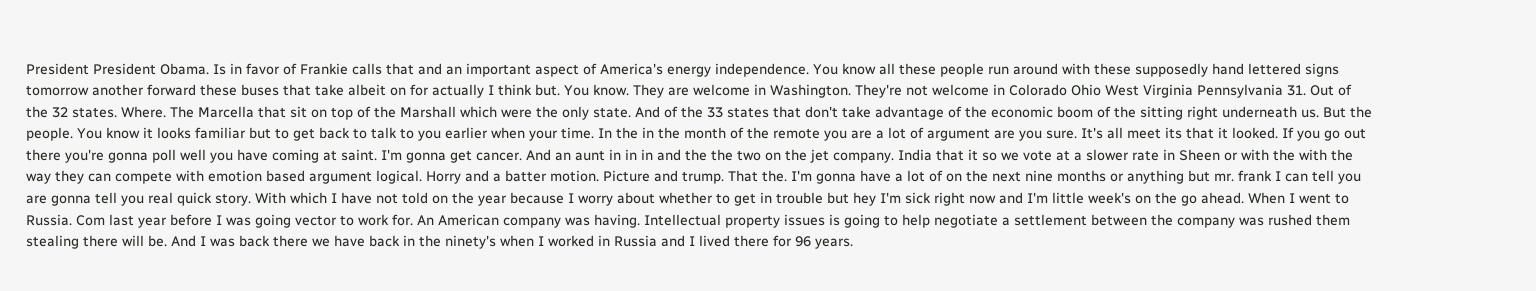President President Obama. Is in favor of Frankie calls that and an important aspect of America's energy independence. You know all these people run around with these supposedly hand lettered signs tomorrow another forward these buses that take albeit on for actually I think but. You know. They are welcome in Washington. They're not welcome in Colorado Ohio West Virginia Pennsylvania 31. Out of the 32 states. Where. The Marcella that sit on top of the Marshall which were the only state. And of the 33 states that don't take advantage of the economic boom of the sitting right underneath us. But the people. You know it looks familiar but to get back to talk to you earlier when your time. In the in the month of the remote you are a lot of argument are you sure. It's all meet its that it looked. If you go out there you're gonna poll well you have coming at saint. I'm gonna get cancer. And an aunt in in in and the the two on the jet company. India that it so we vote at a slower rate in Sheen or with the with the way they can compete with emotion based argument logical. Horry and a batter motion. Picture and trump. That the. I'm gonna have a lot of on the next nine months or anything but mr. frank I can tell you are gonna tell you real quick story. With which I have not told on the year because I worry about whether to get in trouble but hey I'm sick right now and I'm little week's on the go ahead. When I went to Russia. Com last year before I was going vector to work for. An American company was having. Intellectual property issues is going to help negotiate a settlement between the company was rushed them stealing there will be. And I was back there we have back in the ninety's when I worked in Russia and I lived there for 96 years.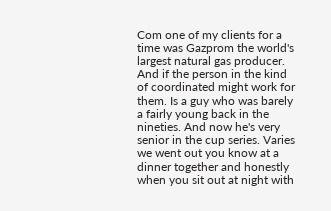Com one of my clients for a time was Gazprom the world's largest natural gas producer. And if the person in the kind of coordinated might work for them. Is a guy who was barely a fairly young back in the nineties. And now he's very senior in the cup series. Varies we went out you know at a dinner together and honestly when you sit out at night with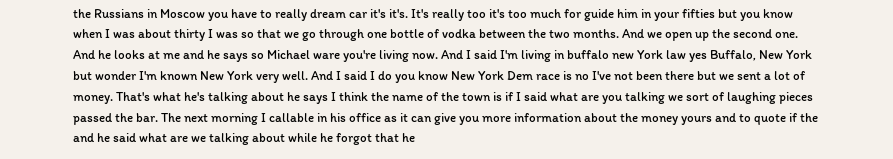the Russians in Moscow you have to really dream car it's it's. It's really too it's too much for guide him in your fifties but you know when I was about thirty I was so that we go through one bottle of vodka between the two months. And we open up the second one. And he looks at me and he says so Michael ware you're living now. And I said I'm living in buffalo new York law yes Buffalo, New York but wonder I'm known New York very well. And I said I do you know New York Dem race is no I've not been there but we sent a lot of money. That's what he's talking about he says I think the name of the town is if I said what are you talking we sort of laughing pieces passed the bar. The next morning I callable in his office as it can give you more information about the money yours and to quote if the and he said what are we talking about while he forgot that he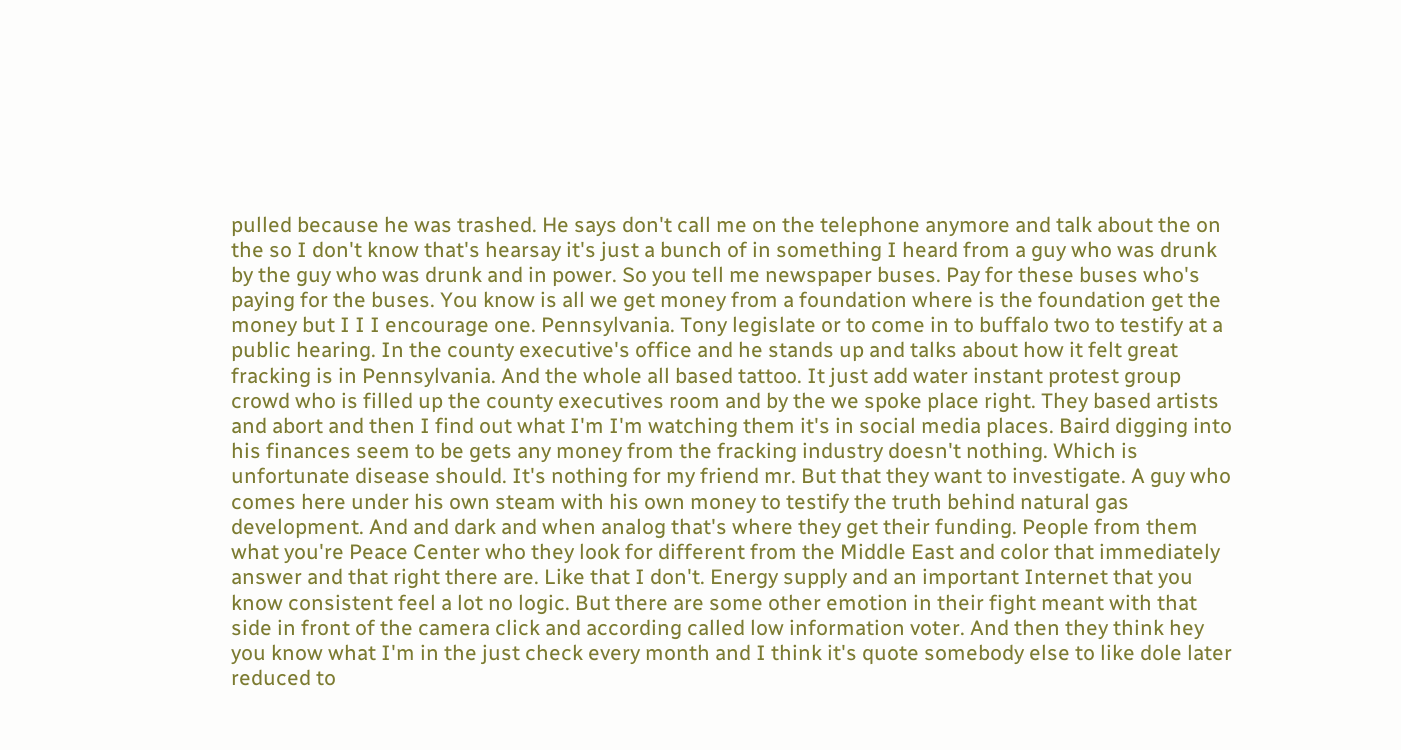pulled because he was trashed. He says don't call me on the telephone anymore and talk about the on the so I don't know that's hearsay it's just a bunch of in something I heard from a guy who was drunk by the guy who was drunk and in power. So you tell me newspaper buses. Pay for these buses who's paying for the buses. You know is all we get money from a foundation where is the foundation get the money but I I I encourage one. Pennsylvania. Tony legislate or to come in to buffalo two to testify at a public hearing. In the county executive's office and he stands up and talks about how it felt great fracking is in Pennsylvania. And the whole all based tattoo. It just add water instant protest group crowd who is filled up the county executives room and by the we spoke place right. They based artists and abort and then I find out what I'm I'm watching them it's in social media places. Baird digging into his finances seem to be gets any money from the fracking industry doesn't nothing. Which is unfortunate disease should. It's nothing for my friend mr. But that they want to investigate. A guy who comes here under his own steam with his own money to testify the truth behind natural gas development. And and dark and when analog that's where they get their funding. People from them what you're Peace Center who they look for different from the Middle East and color that immediately answer and that right there are. Like that I don't. Energy supply and an important Internet that you know consistent feel a lot no logic. But there are some other emotion in their fight meant with that side in front of the camera click and according called low information voter. And then they think hey you know what I'm in the just check every month and I think it's quote somebody else to like dole later reduced to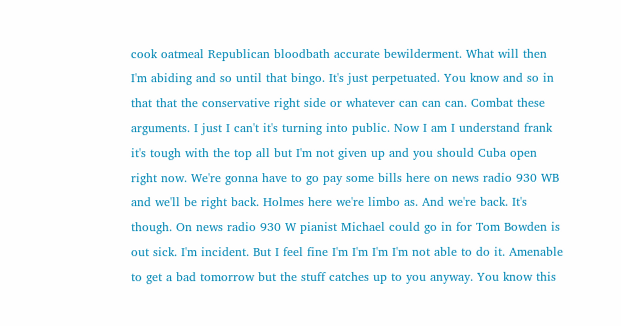cook oatmeal Republican bloodbath accurate bewilderment. What will then I'm abiding and so until that bingo. It's just perpetuated. You know and so in that that the conservative right side or whatever can can can. Combat these arguments. I just I can't it's turning into public. Now I am I understand frank it's tough with the top all but I'm not given up and you should Cuba open right now. We're gonna have to go pay some bills here on news radio 930 WB and we'll be right back. Holmes here we're limbo as. And we're back. It's though. On news radio 930 W pianist Michael could go in for Tom Bowden is out sick. I'm incident. But I feel fine I'm I'm I'm I'm not able to do it. Amenable to get a bad tomorrow but the stuff catches up to you anyway. You know this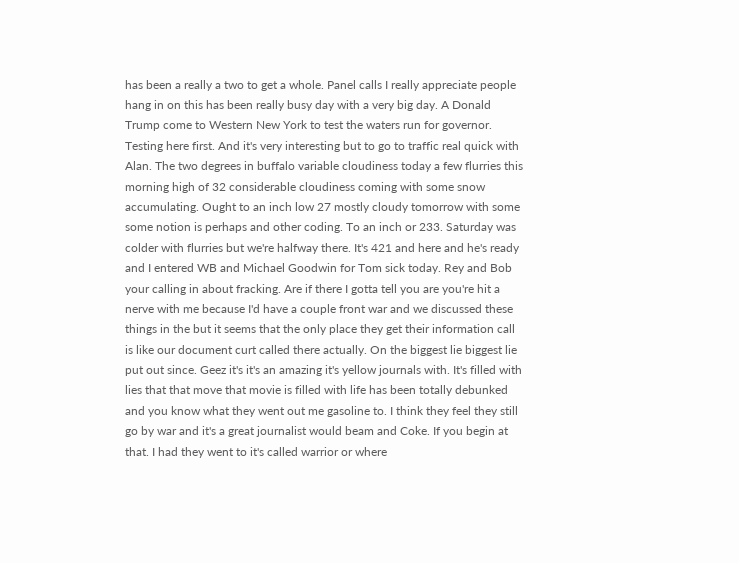has been a really a two to get a whole. Panel calls I really appreciate people hang in on this has been really busy day with a very big day. A Donald Trump come to Western New York to test the waters run for governor. Testing here first. And it's very interesting but to go to traffic real quick with Alan. The two degrees in buffalo variable cloudiness today a few flurries this morning high of 32 considerable cloudiness coming with some snow accumulating. Ought to an inch low 27 mostly cloudy tomorrow with some some notion is perhaps and other coding. To an inch or 233. Saturday was colder with flurries but we're halfway there. It's 421 and here and he's ready and I entered WB and Michael Goodwin for Tom sick today. Rey and Bob your calling in about fracking. Are if there I gotta tell you are you're hit a nerve with me because I'd have a couple front war and we discussed these things in the but it seems that the only place they get their information call is like our document curt called there actually. On the biggest lie biggest lie put out since. Geez it's it's an amazing it's yellow journals with. It's filled with lies that that move that movie is filled with life has been totally debunked and you know what they went out me gasoline to. I think they feel they still go by war and it's a great journalist would beam and Coke. If you begin at that. I had they went to it's called warrior or where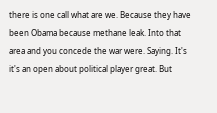there is one call what are we. Because they have been Obama because methane leak. Into that area and you concede the war were. Saying. It's it's an open about political player great. But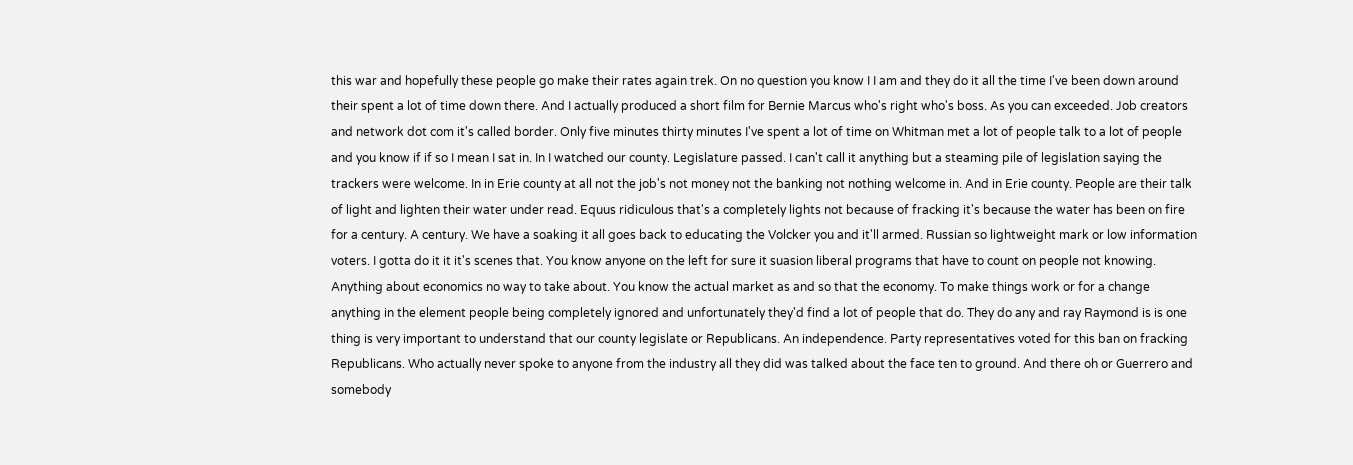this war and hopefully these people go make their rates again trek. On no question you know I I am and they do it all the time I've been down around their spent a lot of time down there. And I actually produced a short film for Bernie Marcus who's right who's boss. As you can exceeded. Job creators and network dot com it's called border. Only five minutes thirty minutes I've spent a lot of time on Whitman met a lot of people talk to a lot of people and you know if if so I mean I sat in. In I watched our county. Legislature passed. I can't call it anything but a steaming pile of legislation saying the trackers were welcome. In in Erie county at all not the job's not money not the banking not nothing welcome in. And in Erie county. People are their talk of light and lighten their water under read. Equus ridiculous that's a completely lights not because of fracking it's because the water has been on fire for a century. A century. We have a soaking it all goes back to educating the Volcker you and it'll armed. Russian so lightweight mark or low information voters. I gotta do it it it's scenes that. You know anyone on the left for sure it suasion liberal programs that have to count on people not knowing. Anything about economics no way to take about. You know the actual market as and so that the economy. To make things work or for a change anything in the element people being completely ignored and unfortunately they'd find a lot of people that do. They do any and ray Raymond is is one thing is very important to understand that our county legislate or Republicans. An independence. Party representatives voted for this ban on fracking Republicans. Who actually never spoke to anyone from the industry all they did was talked about the face ten to ground. And there oh or Guerrero and somebody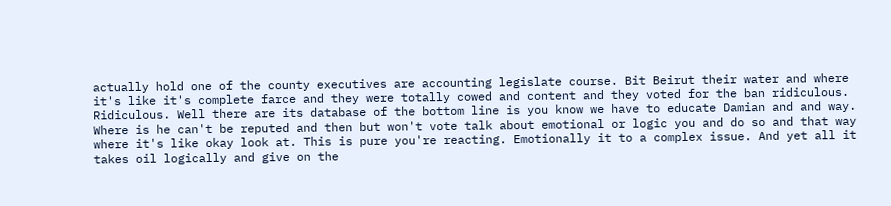actually hold one of the county executives are accounting legislate course. Bit Beirut their water and where it's like it's complete farce and they were totally cowed and content and they voted for the ban ridiculous. Ridiculous. Well there are its database of the bottom line is you know we have to educate Damian and and way. Where is he can't be reputed and then but won't vote talk about emotional or logic you and do so and that way where it's like okay look at. This is pure you're reacting. Emotionally it to a complex issue. And yet all it takes oil logically and give on the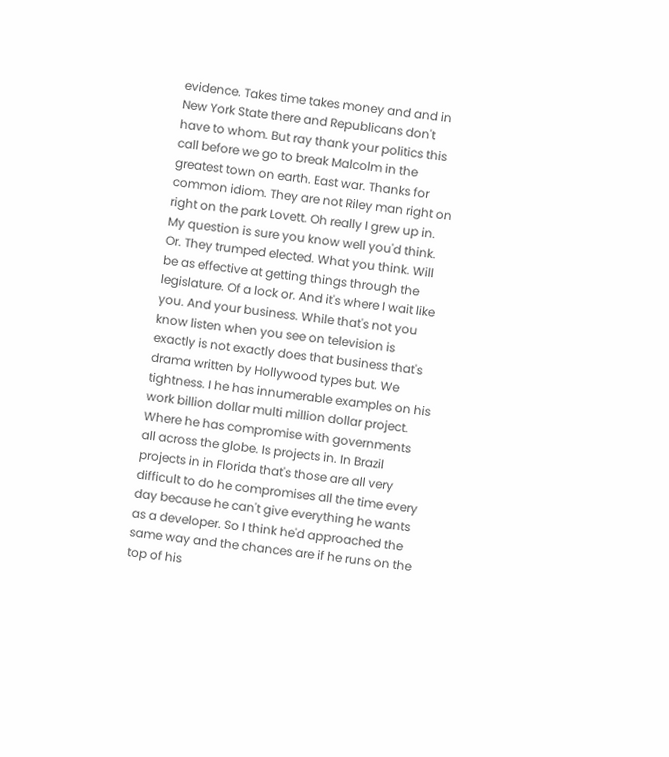evidence. Takes time takes money and and in New York State there and Republicans don't have to whom. But ray thank your politics this call before we go to break Malcolm in the greatest town on earth. East war. Thanks for common idiom. They are not Riley man right on right on the park Lovett. Oh really I grew up in. My question is sure you know well you'd think. Or. They trumped elected. What you think. Will be as effective at getting things through the legislature. Of a lock or. And it's where I wait like you. And your business. While that's not you know listen when you see on television is exactly is not exactly does that business that's drama written by Hollywood types but. We tightness. I he has innumerable examples on his work billion dollar multi million dollar project. Where he has compromise with governments all across the globe. Is projects in. In Brazil projects in in Florida that's those are all very difficult to do he compromises all the time every day because he can't give everything he wants as a developer. So I think he'd approached the same way and the chances are if he runs on the top of his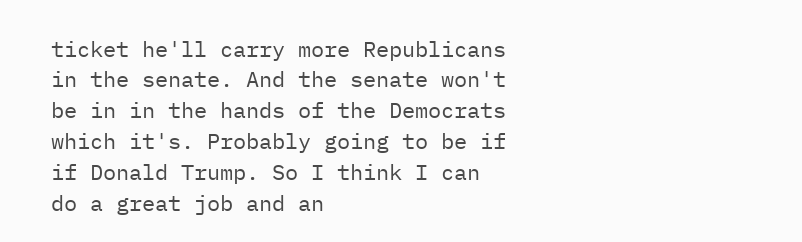ticket he'll carry more Republicans in the senate. And the senate won't be in in the hands of the Democrats which it's. Probably going to be if if Donald Trump. So I think I can do a great job and an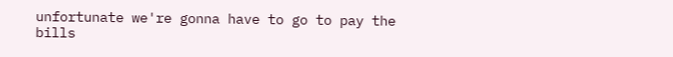unfortunate we're gonna have to go to pay the bills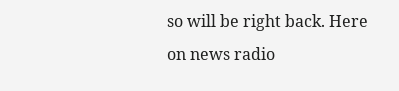so will be right back. Here on news radio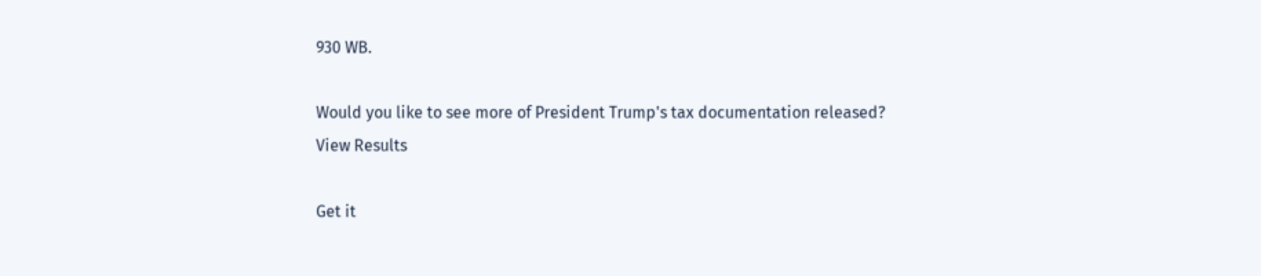930 WB.

Would you like to see more of President Trump's tax documentation released?
View Results

Get it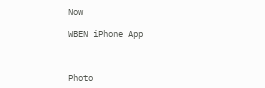Now

WBEN iPhone App



Photo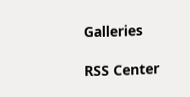Galleries

RSS Center